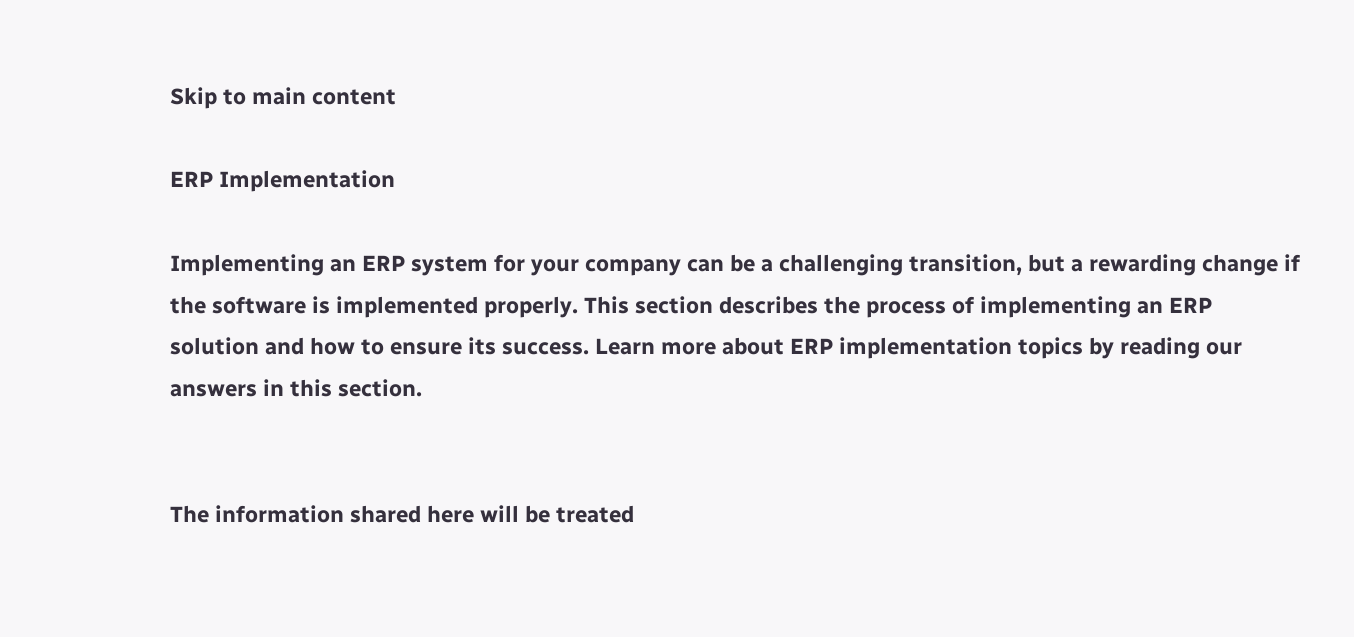Skip to main content

ERP Implementation

Implementing an ERP system for your company can be a challenging transition, but a rewarding change if the software is implemented properly. This section describes the process of implementing an ERP solution and how to ensure its success. Learn more about ERP implementation topics by reading our answers in this section.


The information shared here will be treated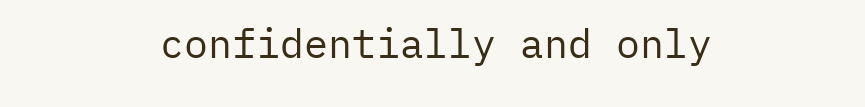confidentially and only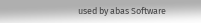used by abas Software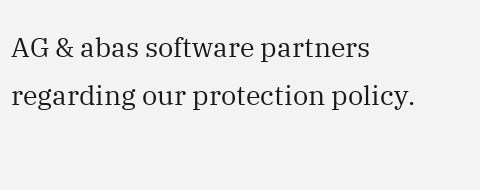AG & abas software partners regarding our protection policy.